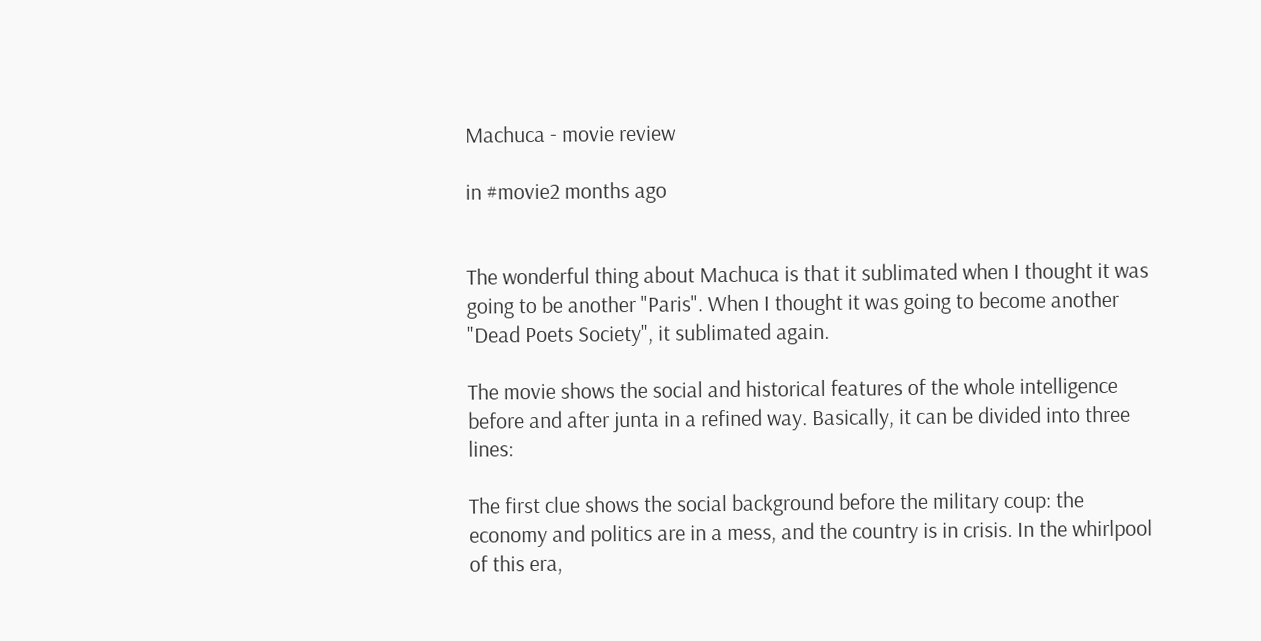Machuca - movie review

in #movie2 months ago


The wonderful thing about Machuca is that it sublimated when I thought it was going to be another "Paris". When I thought it was going to become another "Dead Poets Society", it sublimated again.

The movie shows the social and historical features of the whole intelligence before and after junta in a refined way. Basically, it can be divided into three lines:

The first clue shows the social background before the military coup: the economy and politics are in a mess, and the country is in crisis. In the whirlpool of this era,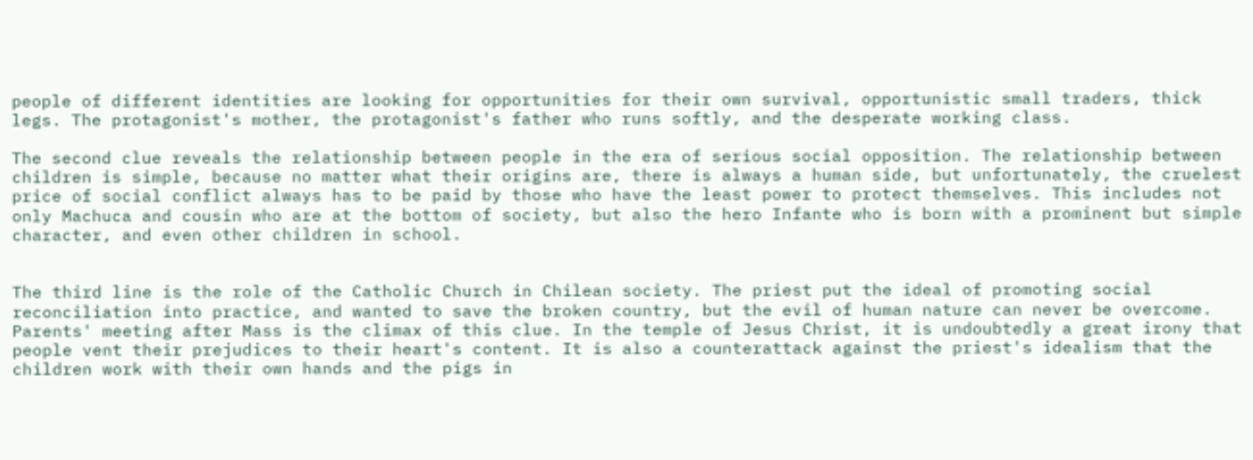people of different identities are looking for opportunities for their own survival, opportunistic small traders, thick legs. The protagonist's mother, the protagonist's father who runs softly, and the desperate working class.

The second clue reveals the relationship between people in the era of serious social opposition. The relationship between children is simple, because no matter what their origins are, there is always a human side, but unfortunately, the cruelest price of social conflict always has to be paid by those who have the least power to protect themselves. This includes not only Machuca and cousin who are at the bottom of society, but also the hero Infante who is born with a prominent but simple character, and even other children in school.


The third line is the role of the Catholic Church in Chilean society. The priest put the ideal of promoting social reconciliation into practice, and wanted to save the broken country, but the evil of human nature can never be overcome. Parents' meeting after Mass is the climax of this clue. In the temple of Jesus Christ, it is undoubtedly a great irony that people vent their prejudices to their heart's content. It is also a counterattack against the priest's idealism that the children work with their own hands and the pigs in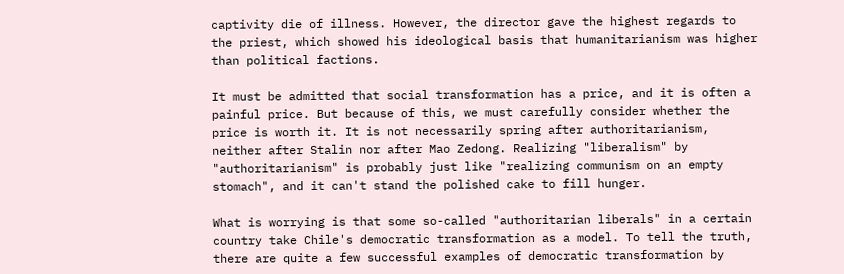captivity die of illness. However, the director gave the highest regards to the priest, which showed his ideological basis that humanitarianism was higher than political factions.

It must be admitted that social transformation has a price, and it is often a painful price. But because of this, we must carefully consider whether the price is worth it. It is not necessarily spring after authoritarianism, neither after Stalin nor after Mao Zedong. Realizing "liberalism" by "authoritarianism" is probably just like "realizing communism on an empty stomach", and it can't stand the polished cake to fill hunger.

What is worrying is that some so-called "authoritarian liberals" in a certain country take Chile's democratic transformation as a model. To tell the truth, there are quite a few successful examples of democratic transformation by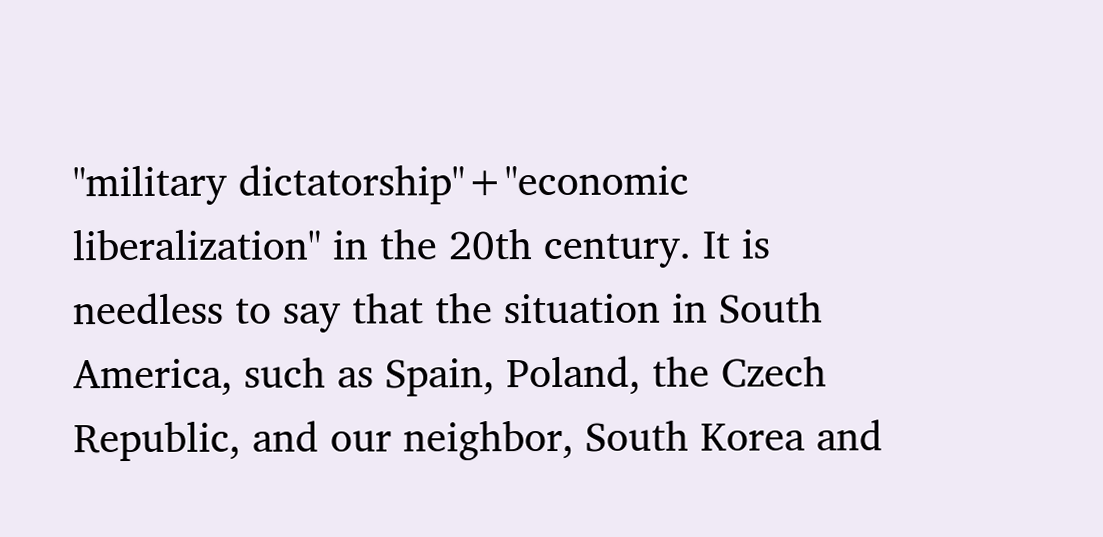"military dictatorship"+"economic liberalization" in the 20th century. It is needless to say that the situation in South America, such as Spain, Poland, the Czech Republic, and our neighbor, South Korea and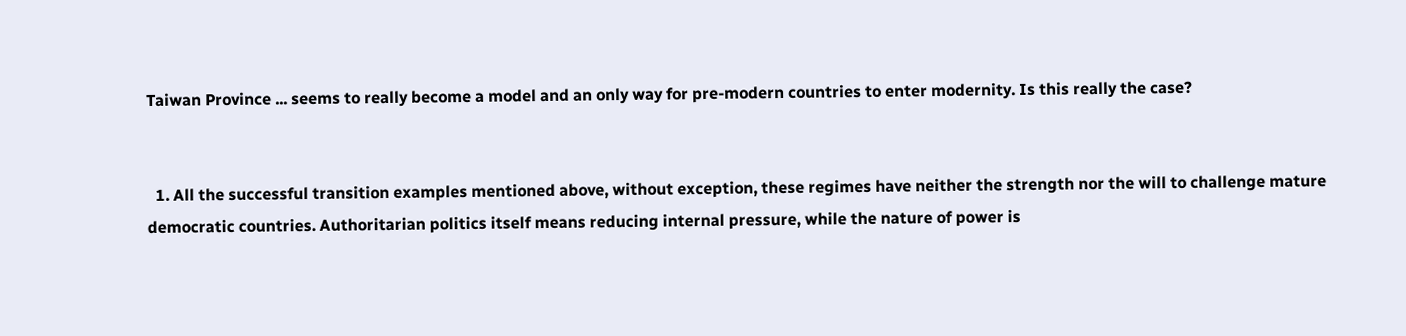Taiwan Province ... seems to really become a model and an only way for pre-modern countries to enter modernity. Is this really the case?


  1. All the successful transition examples mentioned above, without exception, these regimes have neither the strength nor the will to challenge mature democratic countries. Authoritarian politics itself means reducing internal pressure, while the nature of power is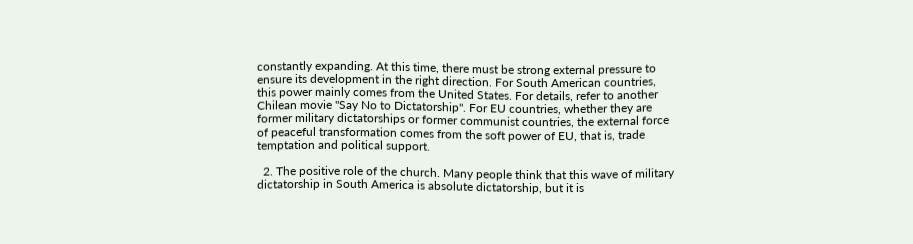constantly expanding. At this time, there must be strong external pressure to ensure its development in the right direction. For South American countries, this power mainly comes from the United States. For details, refer to another Chilean movie "Say No to Dictatorship". For EU countries, whether they are former military dictatorships or former communist countries, the external force of peaceful transformation comes from the soft power of EU, that is, trade temptation and political support.

  2. The positive role of the church. Many people think that this wave of military dictatorship in South America is absolute dictatorship, but it is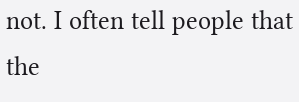not. I often tell people that the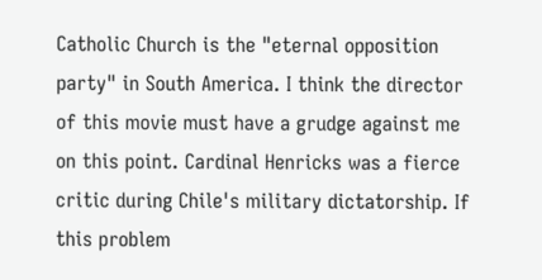Catholic Church is the "eternal opposition party" in South America. I think the director of this movie must have a grudge against me on this point. Cardinal Henricks was a fierce critic during Chile's military dictatorship. If this problem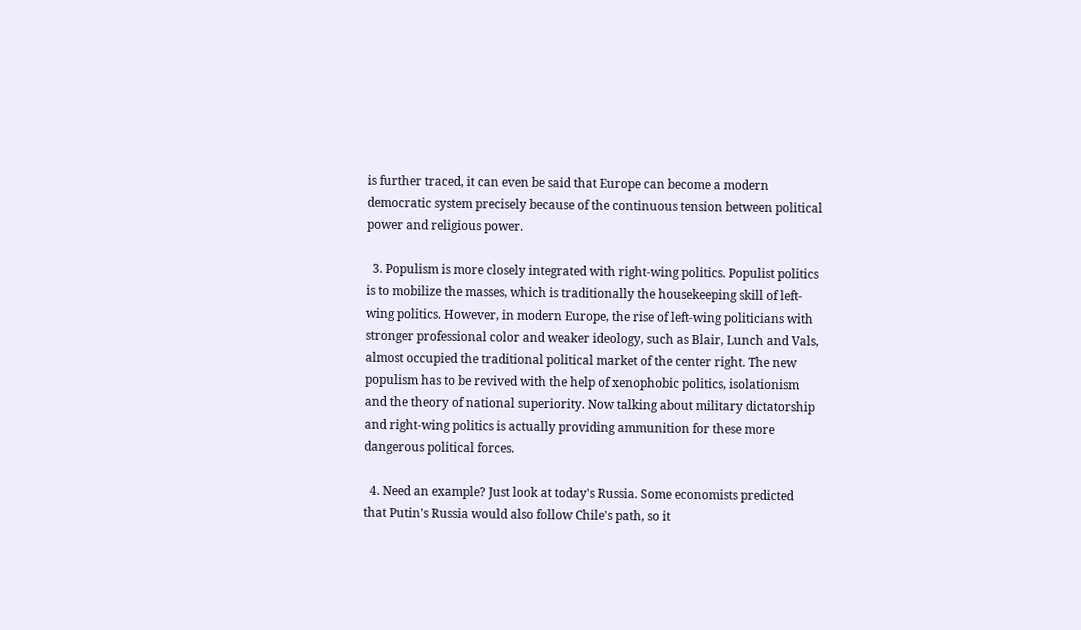is further traced, it can even be said that Europe can become a modern democratic system precisely because of the continuous tension between political power and religious power.

  3. Populism is more closely integrated with right-wing politics. Populist politics is to mobilize the masses, which is traditionally the housekeeping skill of left-wing politics. However, in modern Europe, the rise of left-wing politicians with stronger professional color and weaker ideology, such as Blair, Lunch and Vals, almost occupied the traditional political market of the center right. The new populism has to be revived with the help of xenophobic politics, isolationism and the theory of national superiority. Now talking about military dictatorship and right-wing politics is actually providing ammunition for these more dangerous political forces.

  4. Need an example? Just look at today's Russia. Some economists predicted that Putin's Russia would also follow Chile's path, so it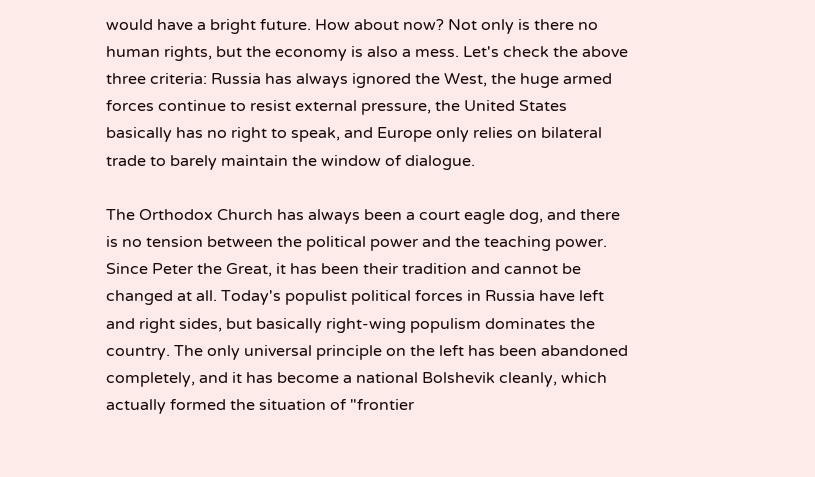would have a bright future. How about now? Not only is there no human rights, but the economy is also a mess. Let's check the above three criteria: Russia has always ignored the West, the huge armed forces continue to resist external pressure, the United States basically has no right to speak, and Europe only relies on bilateral trade to barely maintain the window of dialogue.

The Orthodox Church has always been a court eagle dog, and there is no tension between the political power and the teaching power. Since Peter the Great, it has been their tradition and cannot be changed at all. Today's populist political forces in Russia have left and right sides, but basically right-wing populism dominates the country. The only universal principle on the left has been abandoned completely, and it has become a national Bolshevik cleanly, which actually formed the situation of "frontier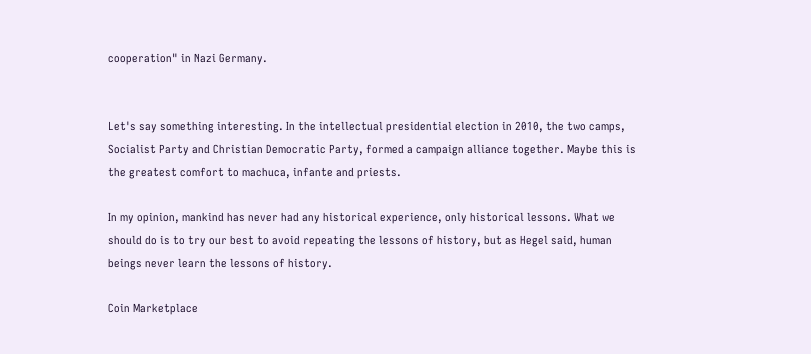cooperation" in Nazi Germany.


Let's say something interesting. In the intellectual presidential election in 2010, the two camps, Socialist Party and Christian Democratic Party, formed a campaign alliance together. Maybe this is the greatest comfort to machuca, infante and priests.

In my opinion, mankind has never had any historical experience, only historical lessons. What we should do is to try our best to avoid repeating the lessons of history, but as Hegel said, human beings never learn the lessons of history.

Coin Marketplace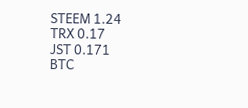STEEM 1.24
TRX 0.17
JST 0.171
BTC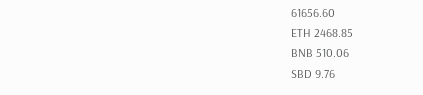61656.60
ETH 2468.85
BNB 510.06
SBD 9.76